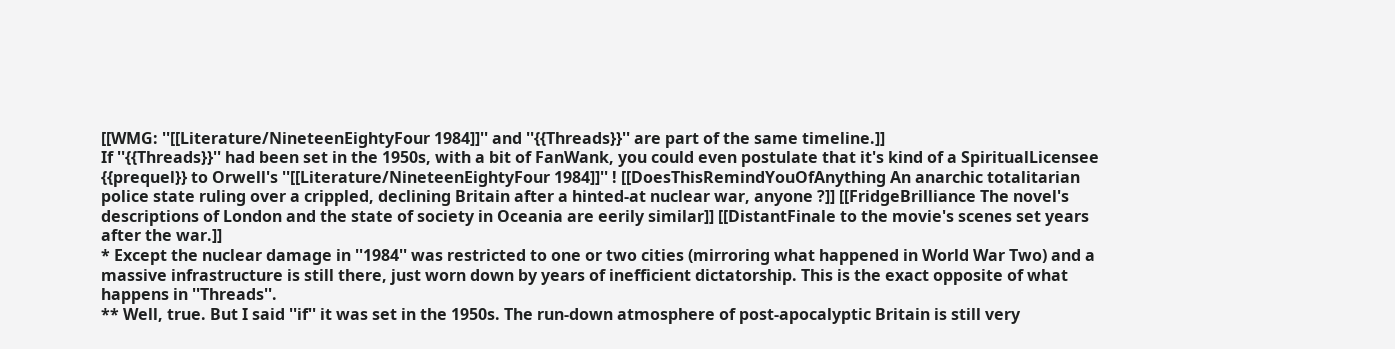[[WMG: ''[[Literature/NineteenEightyFour 1984]]'' and ''{{Threads}}'' are part of the same timeline.]]
If ''{{Threads}}'' had been set in the 1950s, with a bit of FanWank, you could even postulate that it's kind of a SpiritualLicensee {{prequel}} to Orwell's ''[[Literature/NineteenEightyFour 1984]]'' ! [[DoesThisRemindYouOfAnything An anarchic totalitarian police state ruling over a crippled, declining Britain after a hinted-at nuclear war, anyone ?]] [[FridgeBrilliance The novel's descriptions of London and the state of society in Oceania are eerily similar]] [[DistantFinale to the movie's scenes set years after the war.]]
* Except the nuclear damage in ''1984'' was restricted to one or two cities (mirroring what happened in World War Two) and a massive infrastructure is still there, just worn down by years of inefficient dictatorship. This is the exact opposite of what happens in ''Threads''.
** Well, true. But I said ''if'' it was set in the 1950s. The run-down atmosphere of post-apocalyptic Britain is still very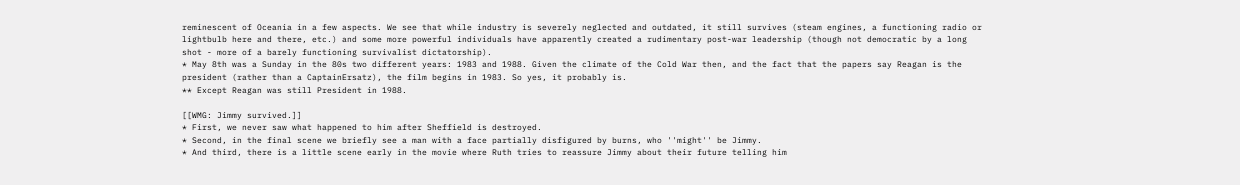reminescent of Oceania in a few aspects. We see that while industry is severely neglected and outdated, it still survives (steam engines, a functioning radio or lightbulb here and there, etc.) and some more powerful individuals have apparently created a rudimentary post-war leadership (though not democratic by a long shot - more of a barely functioning survivalist dictatorship).
* May 8th was a Sunday in the 80s two different years: 1983 and 1988. Given the climate of the Cold War then, and the fact that the papers say Reagan is the president (rather than a CaptainErsatz), the film begins in 1983. So yes, it probably is.
** Except Reagan was still President in 1988.

[[WMG: Jimmy survived.]]
* First, we never saw what happened to him after Sheffield is destroyed.
* Second, in the final scene we briefly see a man with a face partially disfigured by burns, who ''might'' be Jimmy.
* And third, there is a little scene early in the movie where Ruth tries to reassure Jimmy about their future telling him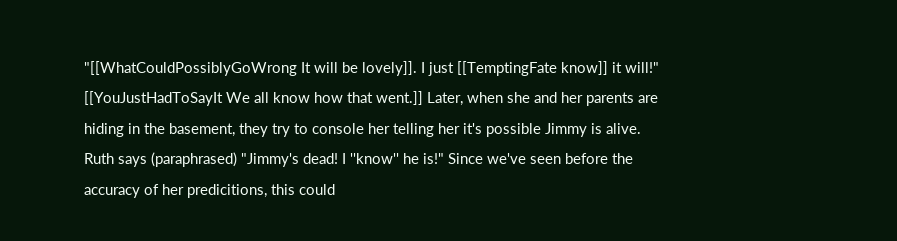"[[WhatCouldPossiblyGoWrong It will be lovely]]. I just [[TemptingFate know]] it will!" [[YouJustHadToSayIt We all know how that went.]] Later, when she and her parents are hiding in the basement, they try to console her telling her it's possible Jimmy is alive. Ruth says (paraphrased) "Jimmy's dead! I ''know'' he is!" Since we've seen before the accuracy of her predicitions, this could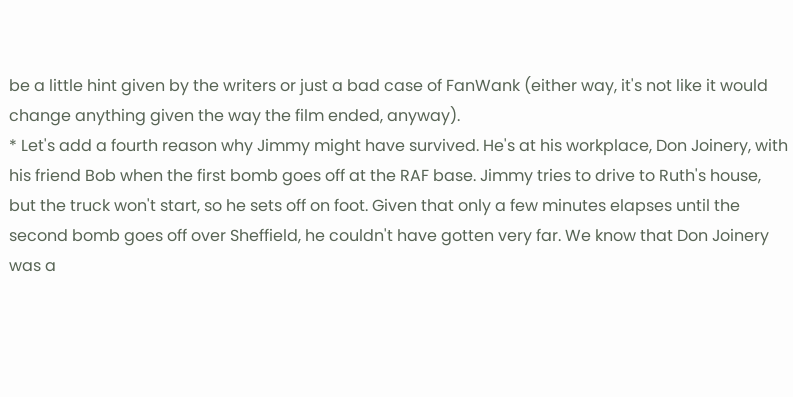be a little hint given by the writers or just a bad case of FanWank (either way, it's not like it would change anything given the way the film ended, anyway).
* Let's add a fourth reason why Jimmy might have survived. He's at his workplace, Don Joinery, with his friend Bob when the first bomb goes off at the RAF base. Jimmy tries to drive to Ruth's house, but the truck won't start, so he sets off on foot. Given that only a few minutes elapses until the second bomb goes off over Sheffield, he couldn't have gotten very far. We know that Don Joinery was a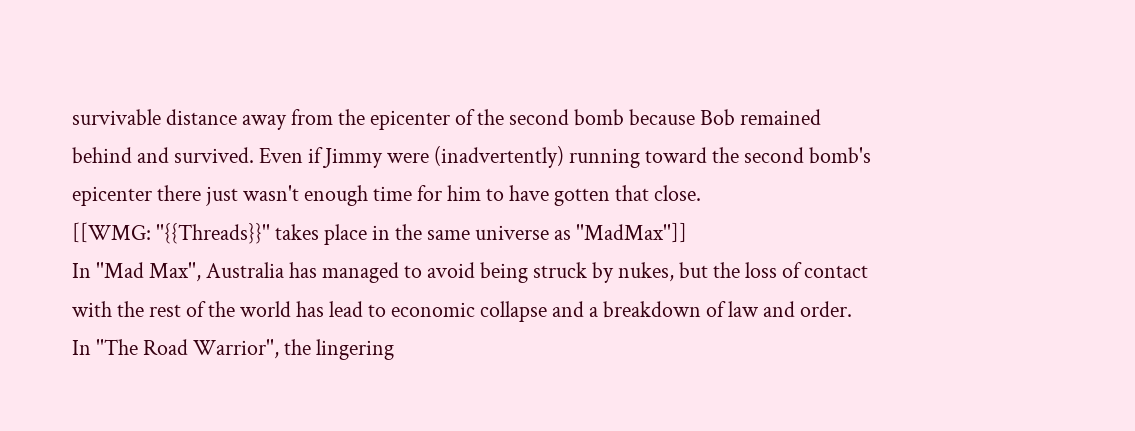survivable distance away from the epicenter of the second bomb because Bob remained behind and survived. Even if Jimmy were (inadvertently) running toward the second bomb's epicenter there just wasn't enough time for him to have gotten that close.
[[WMG: ''{{Threads}}'' takes place in the same universe as ''MadMax'']]
In ''Mad Max'', Australia has managed to avoid being struck by nukes, but the loss of contact with the rest of the world has lead to economic collapse and a breakdown of law and order. In ''The Road Warrior'', the lingering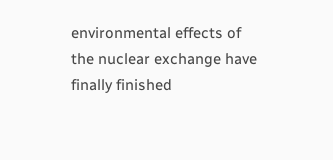environmental effects of the nuclear exchange have finally finished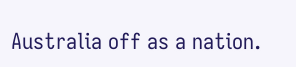Australia off as a nation.